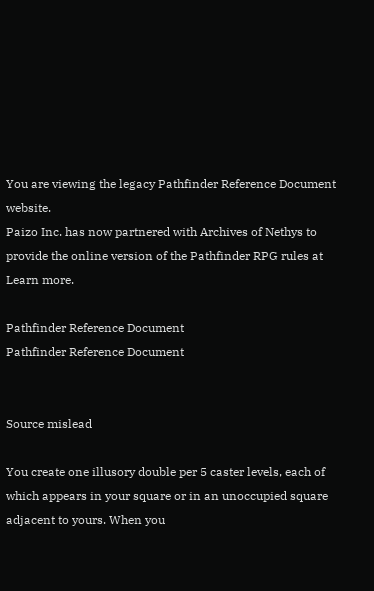You are viewing the legacy Pathfinder Reference Document website.
Paizo Inc. has now partnered with Archives of Nethys to provide the online version of the Pathfinder RPG rules at
Learn more.

Pathfinder Reference Document
Pathfinder Reference Document


Source mislead

You create one illusory double per 5 caster levels, each of which appears in your square or in an unoccupied square adjacent to yours. When you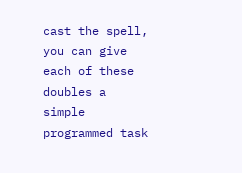cast the spell, you can give each of these doubles a simple programmed task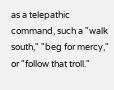as a telepathic command, such a "walk south," "beg for mercy," or "follow that troll."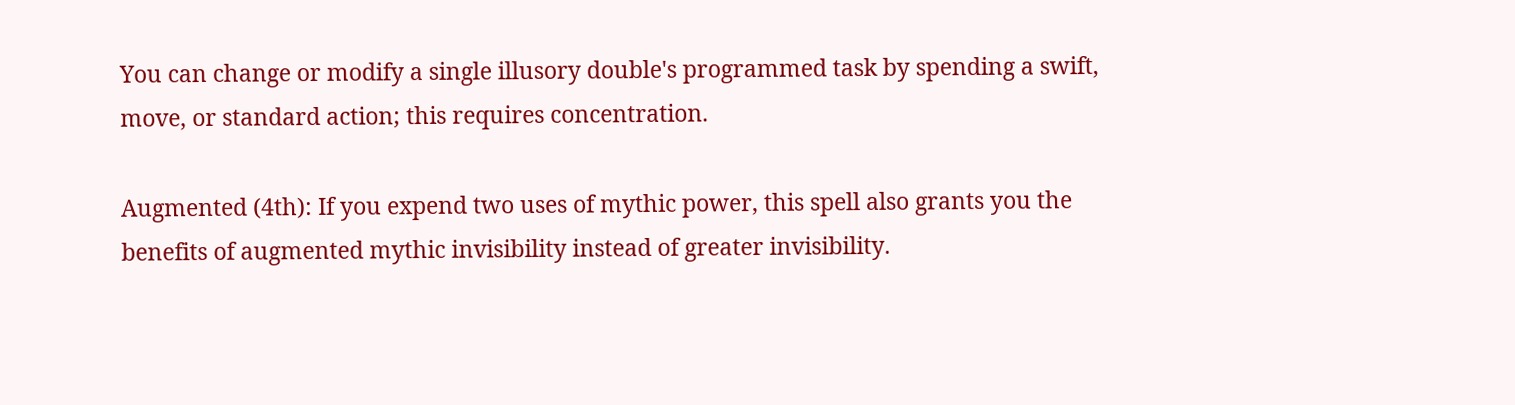You can change or modify a single illusory double's programmed task by spending a swift, move, or standard action; this requires concentration.

Augmented (4th): If you expend two uses of mythic power, this spell also grants you the benefits of augmented mythic invisibility instead of greater invisibility.